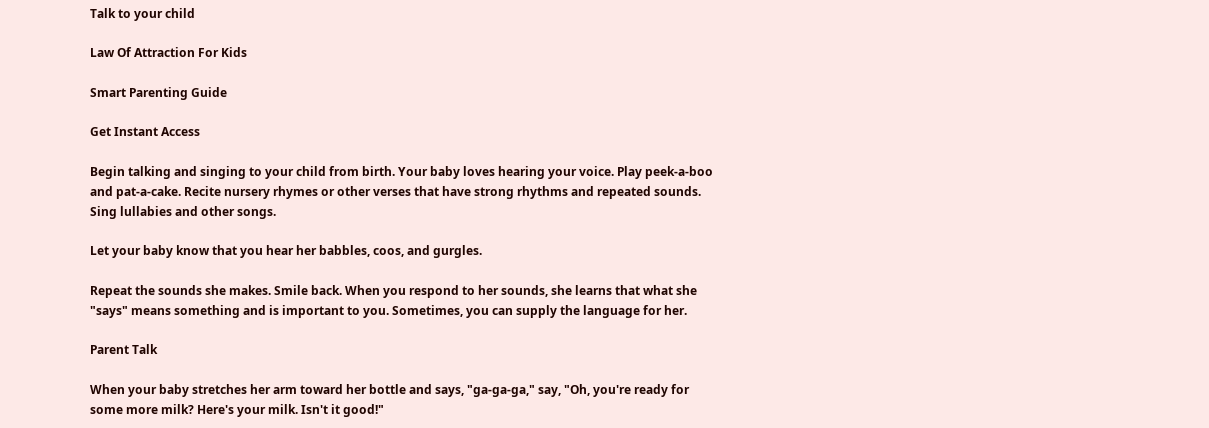Talk to your child

Law Of Attraction For Kids

Smart Parenting Guide

Get Instant Access

Begin talking and singing to your child from birth. Your baby loves hearing your voice. Play peek-a-boo and pat-a-cake. Recite nursery rhymes or other verses that have strong rhythms and repeated sounds. Sing lullabies and other songs.

Let your baby know that you hear her babbles, coos, and gurgles.

Repeat the sounds she makes. Smile back. When you respond to her sounds, she learns that what she "says" means something and is important to you. Sometimes, you can supply the language for her.

Parent Talk

When your baby stretches her arm toward her bottle and says, "ga-ga-ga," say, "Oh, you're ready for some more milk? Here's your milk. Isn't it good!"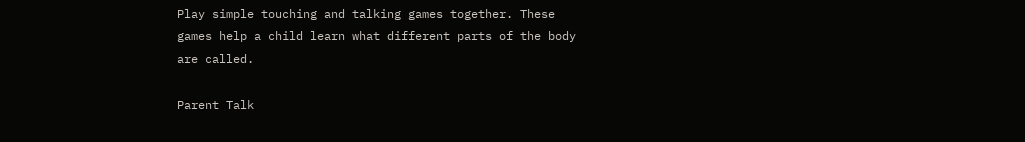Play simple touching and talking games together. These games help a child learn what different parts of the body are called.

Parent Talk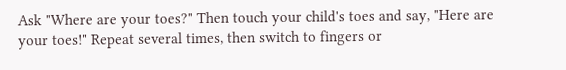Ask "Where are your toes?" Then touch your child's toes and say, "Here are your toes!" Repeat several times, then switch to fingers or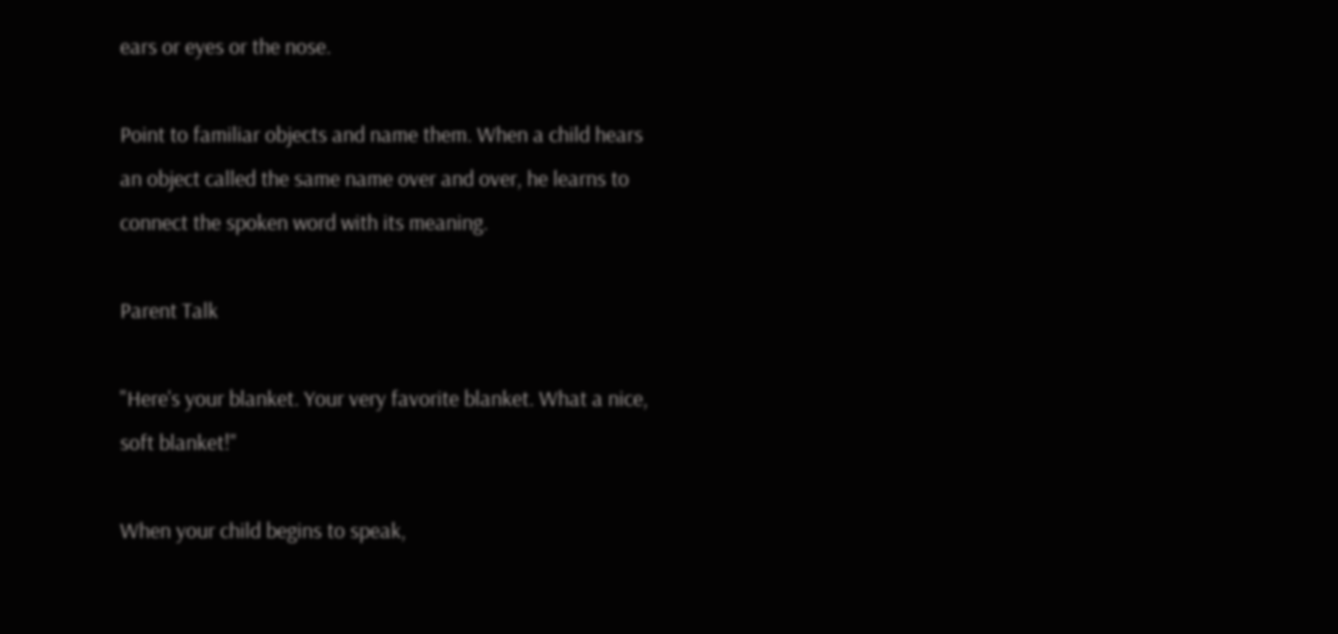ears or eyes or the nose.

Point to familiar objects and name them. When a child hears an object called the same name over and over, he learns to connect the spoken word with its meaning.

Parent Talk

"Here's your blanket. Your very favorite blanket. What a nice, soft blanket!"

When your child begins to speak,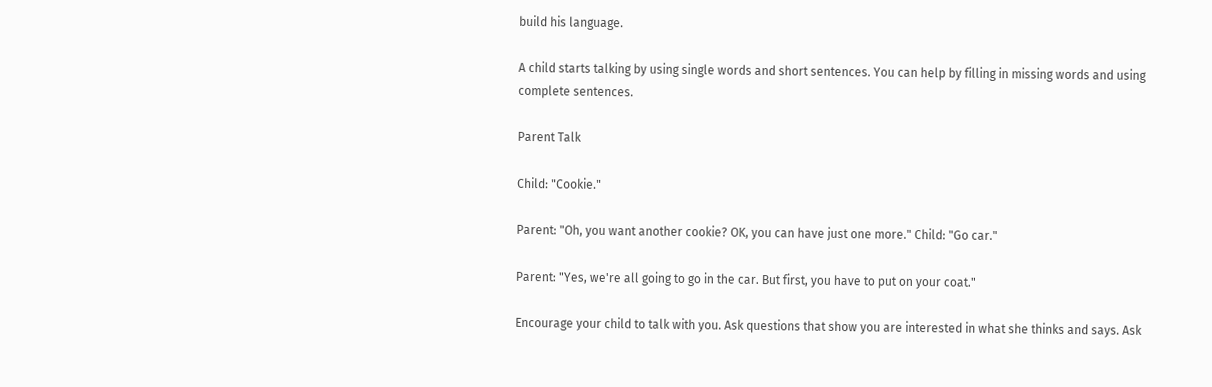build his language.

A child starts talking by using single words and short sentences. You can help by filling in missing words and using complete sentences.

Parent Talk

Child: "Cookie."

Parent: "Oh, you want another cookie? OK, you can have just one more." Child: "Go car."

Parent: "Yes, we're all going to go in the car. But first, you have to put on your coat."

Encourage your child to talk with you. Ask questions that show you are interested in what she thinks and says. Ask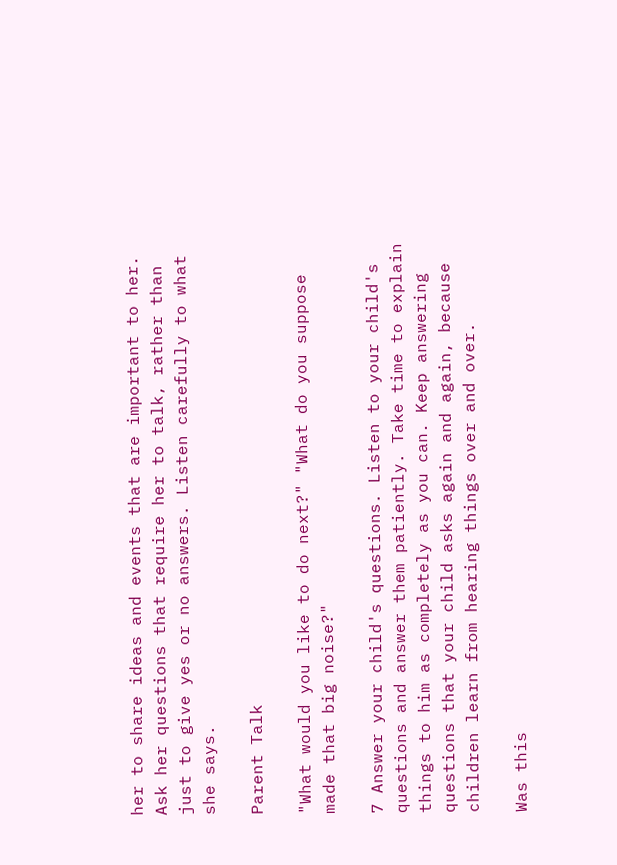her to share ideas and events that are important to her. Ask her questions that require her to talk, rather than just to give yes or no answers. Listen carefully to what she says.

Parent Talk

"What would you like to do next?" "What do you suppose made that big noise?"

7 Answer your child's questions. Listen to your child's questions and answer them patiently. Take time to explain things to him as completely as you can. Keep answering questions that your child asks again and again, because children learn from hearing things over and over.

Was this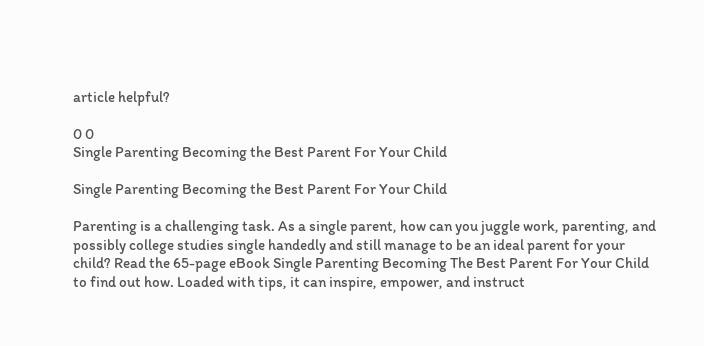article helpful?

0 0
Single Parenting Becoming the Best Parent For Your Child

Single Parenting Becoming the Best Parent For Your Child

Parenting is a challenging task. As a single parent, how can you juggle work, parenting, and possibly college studies single handedly and still manage to be an ideal parent for your child? Read the 65-page eBook Single Parenting Becoming The Best Parent For Your Child to find out how. Loaded with tips, it can inspire, empower, and instruct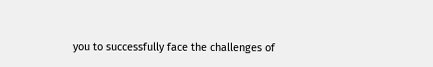you to successfully face the challenges of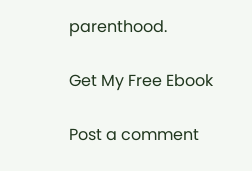parenthood.

Get My Free Ebook

Post a comment